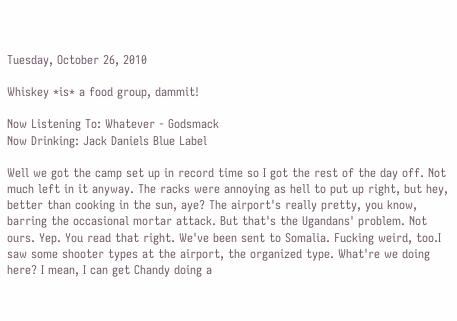Tuesday, October 26, 2010

Whiskey *is* a food group, dammit!

Now Listening To: Whatever - Godsmack
Now Drinking: Jack Daniels Blue Label

Well we got the camp set up in record time so I got the rest of the day off. Not much left in it anyway. The racks were annoying as hell to put up right, but hey, better than cooking in the sun, aye? The airport's really pretty, you know, barring the occasional mortar attack. But that's the Ugandans' problem. Not ours. Yep. You read that right. We've been sent to Somalia. Fucking weird, too.I saw some shooter types at the airport, the organized type. What're we doing here? I mean, I can get Chandy doing a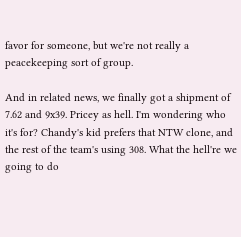favor for someone, but we're not really a peacekeeping sort of group.

And in related news, we finally got a shipment of 7.62 and 9x39. Pricey as hell. I'm wondering who it's for? Chandy's kid prefers that NTW clone, and the rest of the team's using 308. What the hell're we going to do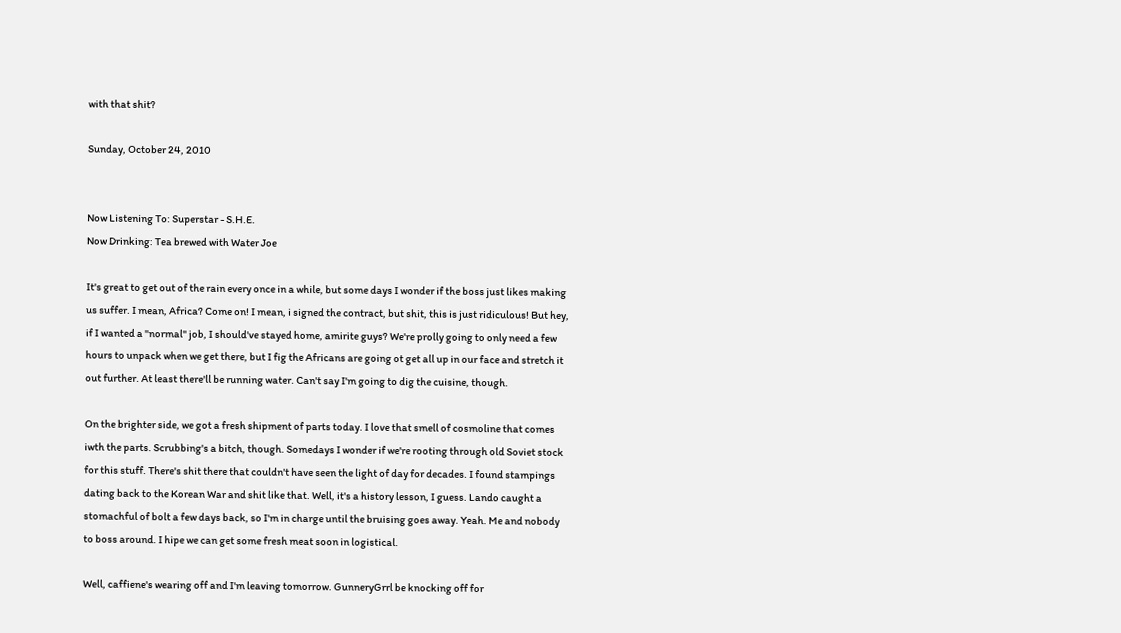with that shit?

Sunday, October 24, 2010


Now Listening To: Superstar - S.H.E.
Now Drinking: Tea brewed with Water Joe

It's great to get out of the rain every once in a while, but some days I wonder if the boss just likes making us suffer. I mean, Africa? Come on! I mean, i signed the contract, but shit, this is just ridiculous! But hey, if I wanted a "normal" job, I should've stayed home, amirite guys? We're prolly going to only need a few hours to unpack when we get there, but I fig the Africans are going ot get all up in our face and stretch it out further. At least there'll be running water. Can't say I'm going to dig the cuisine, though.

On the brighter side, we got a fresh shipment of parts today. I love that smell of cosmoline that comes iwth the parts. Scrubbing's a bitch, though. Somedays I wonder if we're rooting through old Soviet stock for this stuff. There's shit there that couldn't have seen the light of day for decades. I found stampings dating back to the Korean War and shit like that. Well, it's a history lesson, I guess. Lando caught a stomachful of bolt a few days back, so I'm in charge until the bruising goes away. Yeah. Me and nobody to boss around. I hipe we can get some fresh meat soon in logistical.

Well, caffiene's wearing off and I'm leaving tomorrow. GunneryGrrl be knocking off for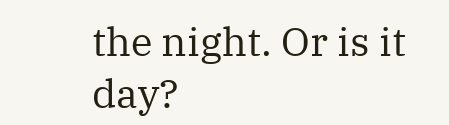the night. Or is it day?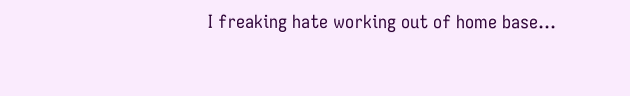I freaking hate working out of home base...